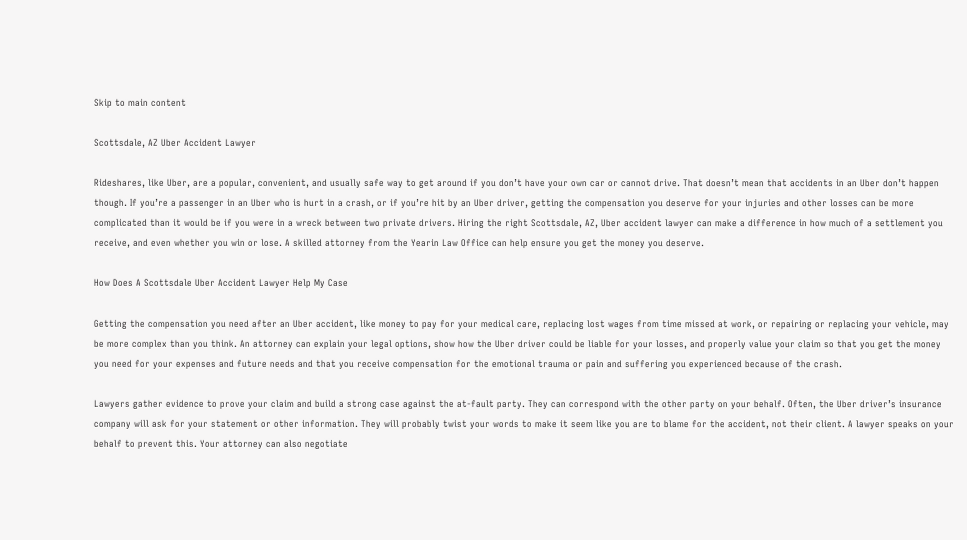Skip to main content

Scottsdale, AZ Uber Accident Lawyer

Rideshares, like Uber, are a popular, convenient, and usually safe way to get around if you don’t have your own car or cannot drive. That doesn’t mean that accidents in an Uber don’t happen though. If you’re a passenger in an Uber who is hurt in a crash, or if you’re hit by an Uber driver, getting the compensation you deserve for your injuries and other losses can be more complicated than it would be if you were in a wreck between two private drivers. Hiring the right Scottsdale, AZ, Uber accident lawyer can make a difference in how much of a settlement you receive, and even whether you win or lose. A skilled attorney from the Yearin Law Office can help ensure you get the money you deserve.

How Does A Scottsdale Uber Accident Lawyer Help My Case

Getting the compensation you need after an Uber accident, like money to pay for your medical care, replacing lost wages from time missed at work, or repairing or replacing your vehicle, may be more complex than you think. An attorney can explain your legal options, show how the Uber driver could be liable for your losses, and properly value your claim so that you get the money you need for your expenses and future needs and that you receive compensation for the emotional trauma or pain and suffering you experienced because of the crash.

Lawyers gather evidence to prove your claim and build a strong case against the at-fault party. They can correspond with the other party on your behalf. Often, the Uber driver’s insurance company will ask for your statement or other information. They will probably twist your words to make it seem like you are to blame for the accident, not their client. A lawyer speaks on your behalf to prevent this. Your attorney can also negotiate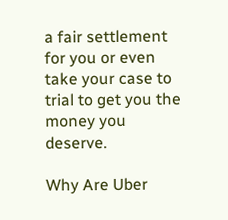a fair settlement for you or even take your case to trial to get you the money you deserve.

Why Are Uber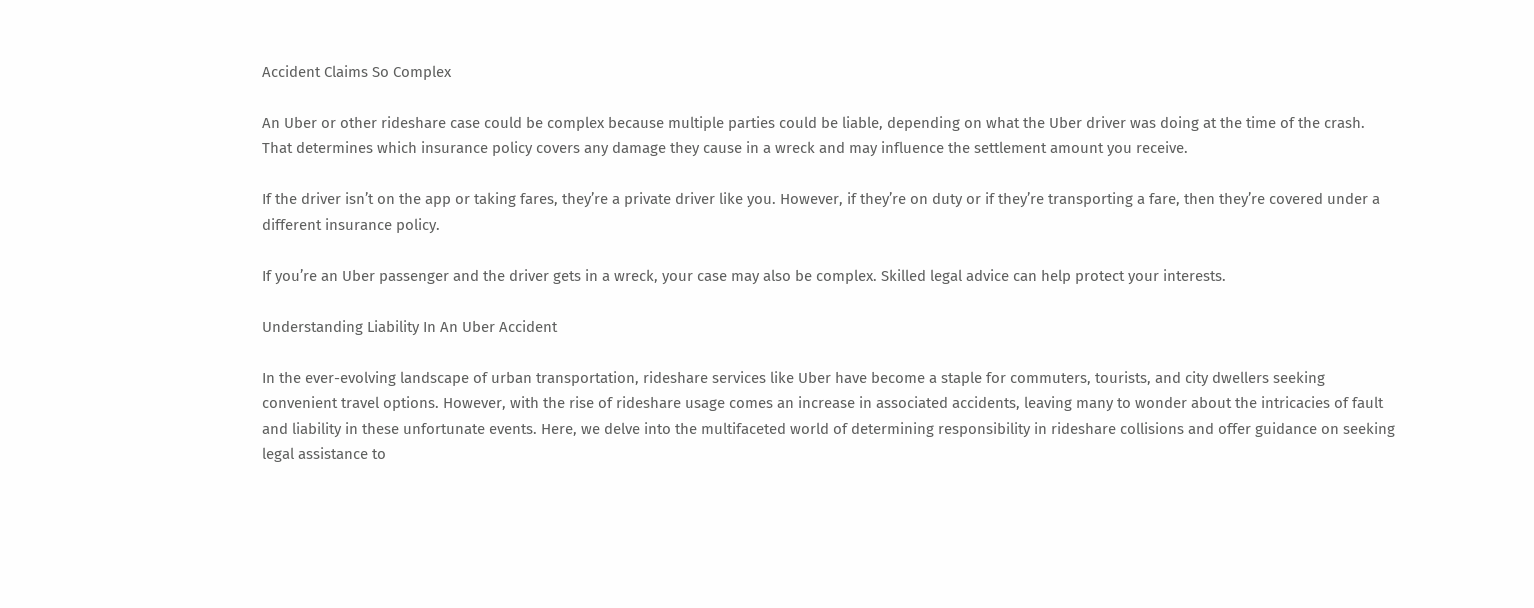Accident Claims So Complex

An Uber or other rideshare case could be complex because multiple parties could be liable, depending on what the Uber driver was doing at the time of the crash. That determines which insurance policy covers any damage they cause in a wreck and may influence the settlement amount you receive.

If the driver isn’t on the app or taking fares, they’re a private driver like you. However, if they’re on duty or if they’re transporting a fare, then they’re covered under a different insurance policy.

If you’re an Uber passenger and the driver gets in a wreck, your case may also be complex. Skilled legal advice can help protect your interests.

Understanding Liability In An Uber Accident

In the ever-evolving landscape of urban transportation, rideshare services like Uber have become a staple for commuters, tourists, and city dwellers seeking convenient travel options. However, with the rise of rideshare usage comes an increase in associated accidents, leaving many to wonder about the intricacies of fault and liability in these unfortunate events. Here, we delve into the multifaceted world of determining responsibility in rideshare collisions and offer guidance on seeking legal assistance to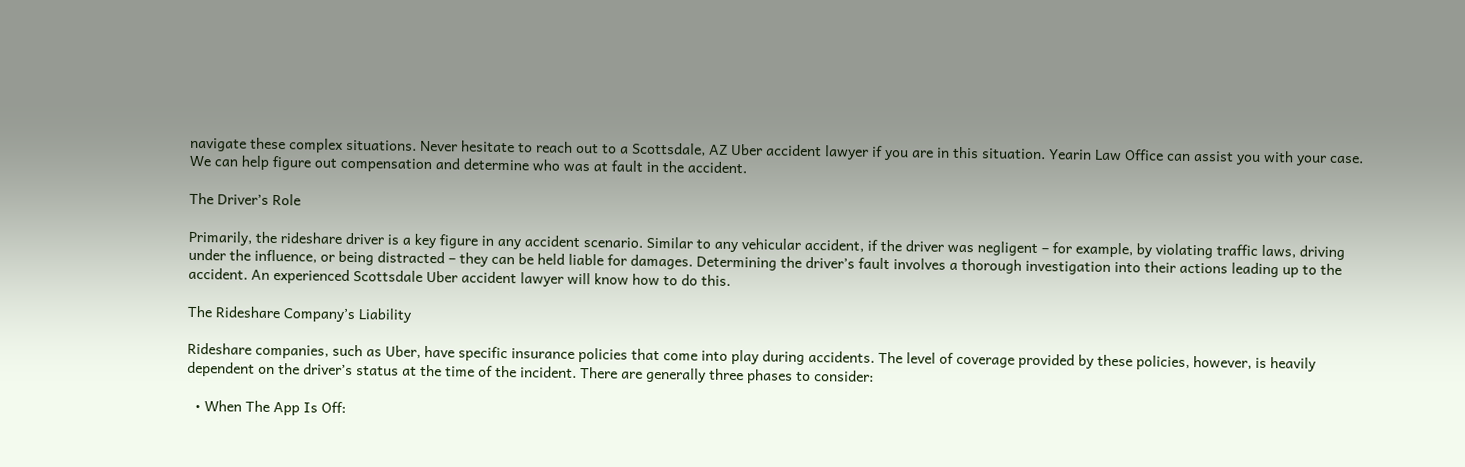navigate these complex situations. Never hesitate to reach out to a Scottsdale, AZ Uber accident lawyer if you are in this situation. Yearin Law Office can assist you with your case. We can help figure out compensation and determine who was at fault in the accident.

The Driver’s Role

Primarily, the rideshare driver is a key figure in any accident scenario. Similar to any vehicular accident, if the driver was negligent – for example, by violating traffic laws, driving under the influence, or being distracted – they can be held liable for damages. Determining the driver’s fault involves a thorough investigation into their actions leading up to the accident. An experienced Scottsdale Uber accident lawyer will know how to do this.

The Rideshare Company’s Liability

Rideshare companies, such as Uber, have specific insurance policies that come into play during accidents. The level of coverage provided by these policies, however, is heavily dependent on the driver’s status at the time of the incident. There are generally three phases to consider:

  • When The App Is Off: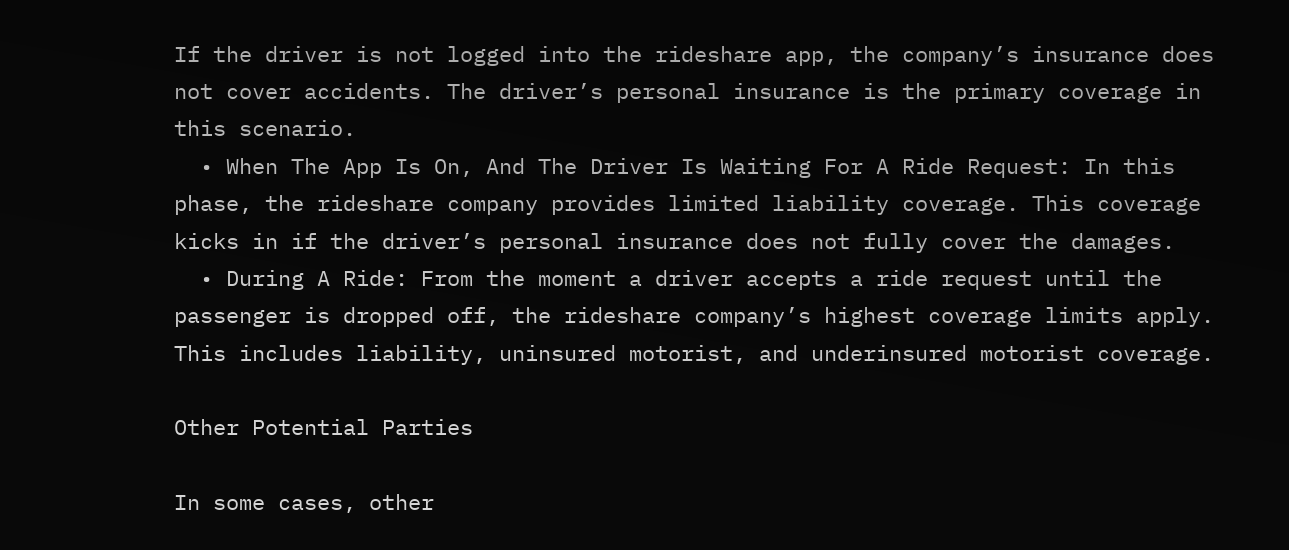If the driver is not logged into the rideshare app, the company’s insurance does not cover accidents. The driver’s personal insurance is the primary coverage in this scenario.
  • When The App Is On, And The Driver Is Waiting For A Ride Request: In this phase, the rideshare company provides limited liability coverage. This coverage kicks in if the driver’s personal insurance does not fully cover the damages.
  • During A Ride: From the moment a driver accepts a ride request until the passenger is dropped off, the rideshare company’s highest coverage limits apply. This includes liability, uninsured motorist, and underinsured motorist coverage.

Other Potential Parties

In some cases, other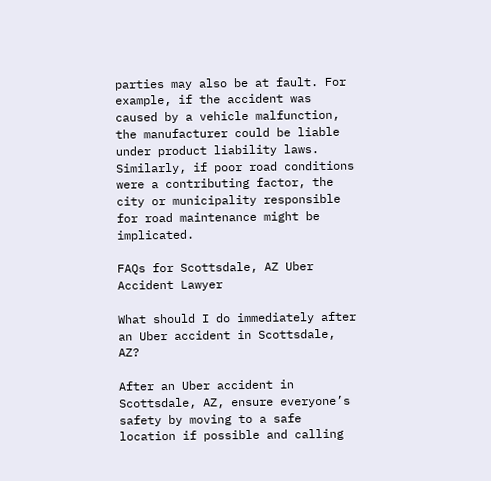parties may also be at fault. For example, if the accident was caused by a vehicle malfunction, the manufacturer could be liable under product liability laws. Similarly, if poor road conditions were a contributing factor, the city or municipality responsible for road maintenance might be implicated.

FAQs for Scottsdale, AZ Uber Accident Lawyer

What should I do immediately after an Uber accident in Scottsdale, AZ?

After an Uber accident in Scottsdale, AZ, ensure everyone’s safety by moving to a safe location if possible and calling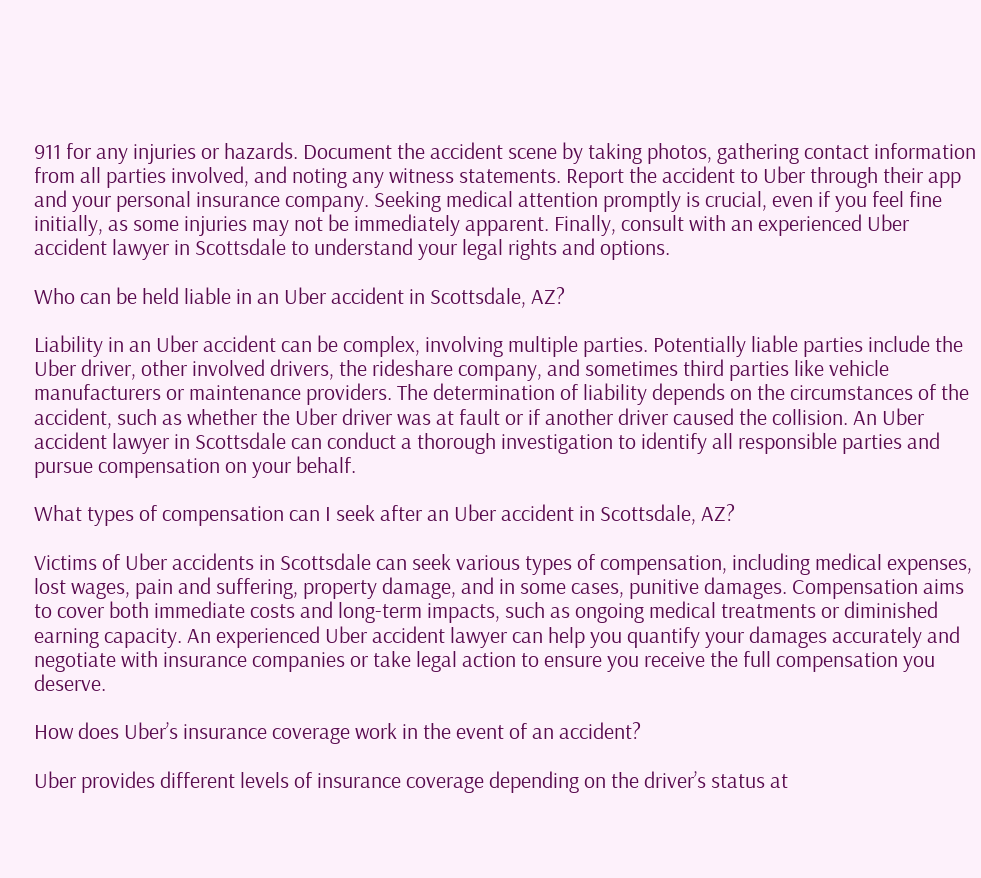911 for any injuries or hazards. Document the accident scene by taking photos, gathering contact information from all parties involved, and noting any witness statements. Report the accident to Uber through their app and your personal insurance company. Seeking medical attention promptly is crucial, even if you feel fine initially, as some injuries may not be immediately apparent. Finally, consult with an experienced Uber accident lawyer in Scottsdale to understand your legal rights and options.

Who can be held liable in an Uber accident in Scottsdale, AZ?

Liability in an Uber accident can be complex, involving multiple parties. Potentially liable parties include the Uber driver, other involved drivers, the rideshare company, and sometimes third parties like vehicle manufacturers or maintenance providers. The determination of liability depends on the circumstances of the accident, such as whether the Uber driver was at fault or if another driver caused the collision. An Uber accident lawyer in Scottsdale can conduct a thorough investigation to identify all responsible parties and pursue compensation on your behalf.

What types of compensation can I seek after an Uber accident in Scottsdale, AZ?

Victims of Uber accidents in Scottsdale can seek various types of compensation, including medical expenses, lost wages, pain and suffering, property damage, and in some cases, punitive damages. Compensation aims to cover both immediate costs and long-term impacts, such as ongoing medical treatments or diminished earning capacity. An experienced Uber accident lawyer can help you quantify your damages accurately and negotiate with insurance companies or take legal action to ensure you receive the full compensation you deserve.

How does Uber’s insurance coverage work in the event of an accident?

Uber provides different levels of insurance coverage depending on the driver’s status at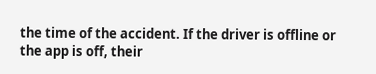the time of the accident. If the driver is offline or the app is off, their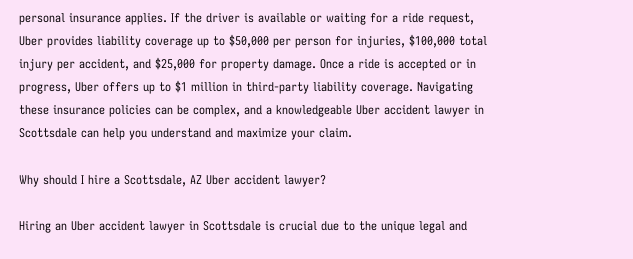personal insurance applies. If the driver is available or waiting for a ride request, Uber provides liability coverage up to $50,000 per person for injuries, $100,000 total injury per accident, and $25,000 for property damage. Once a ride is accepted or in progress, Uber offers up to $1 million in third-party liability coverage. Navigating these insurance policies can be complex, and a knowledgeable Uber accident lawyer in Scottsdale can help you understand and maximize your claim.

Why should I hire a Scottsdale, AZ Uber accident lawyer?

Hiring an Uber accident lawyer in Scottsdale is crucial due to the unique legal and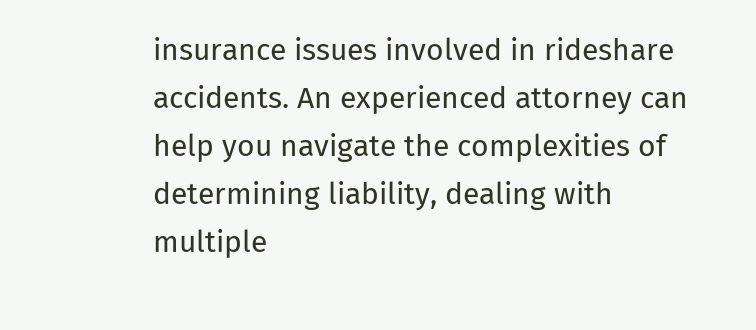insurance issues involved in rideshare accidents. An experienced attorney can help you navigate the complexities of determining liability, dealing with multiple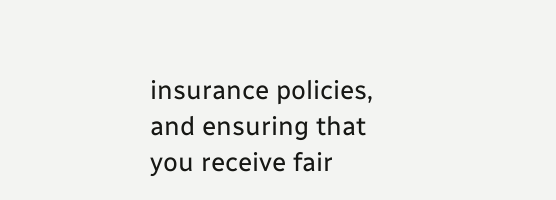insurance policies, and ensuring that you receive fair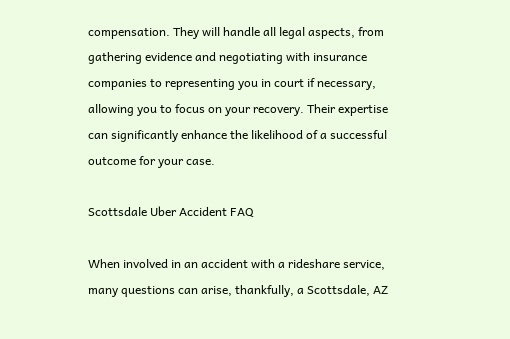compensation. They will handle all legal aspects, from gathering evidence and negotiating with insurance companies to representing you in court if necessary, allowing you to focus on your recovery. Their expertise can significantly enhance the likelihood of a successful outcome for your case.

Scottsdale Uber Accident FAQ

When involved in an accident with a rideshare service, many questions can arise, thankfully, a Scottsdale, AZ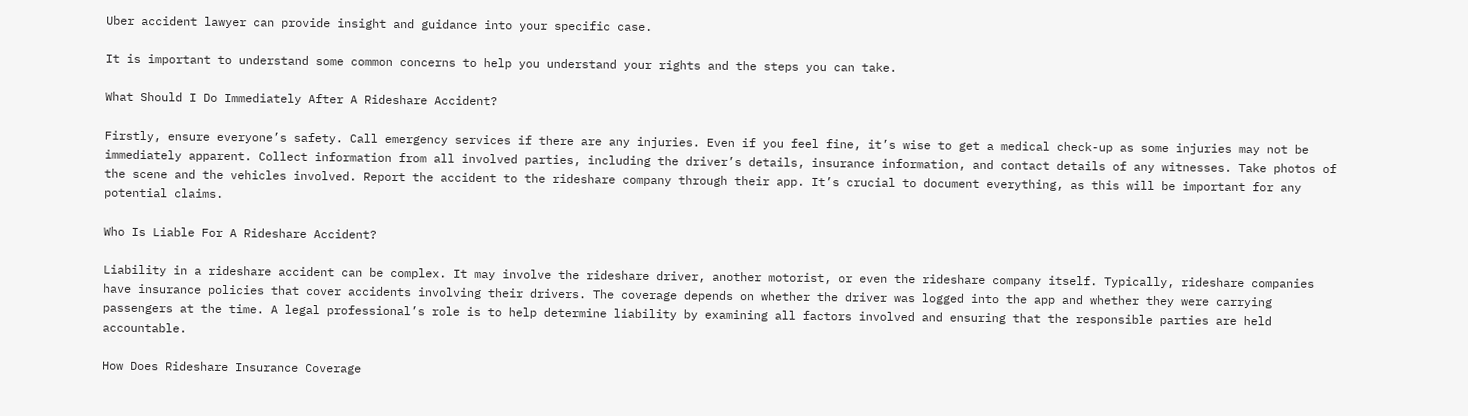Uber accident lawyer can provide insight and guidance into your specific case.

It is important to understand some common concerns to help you understand your rights and the steps you can take.

What Should I Do Immediately After A Rideshare Accident?

Firstly, ensure everyone’s safety. Call emergency services if there are any injuries. Even if you feel fine, it’s wise to get a medical check-up as some injuries may not be immediately apparent. Collect information from all involved parties, including the driver’s details, insurance information, and contact details of any witnesses. Take photos of the scene and the vehicles involved. Report the accident to the rideshare company through their app. It’s crucial to document everything, as this will be important for any potential claims.

Who Is Liable For A Rideshare Accident?

Liability in a rideshare accident can be complex. It may involve the rideshare driver, another motorist, or even the rideshare company itself. Typically, rideshare companies have insurance policies that cover accidents involving their drivers. The coverage depends on whether the driver was logged into the app and whether they were carrying passengers at the time. A legal professional’s role is to help determine liability by examining all factors involved and ensuring that the responsible parties are held accountable.

How Does Rideshare Insurance Coverage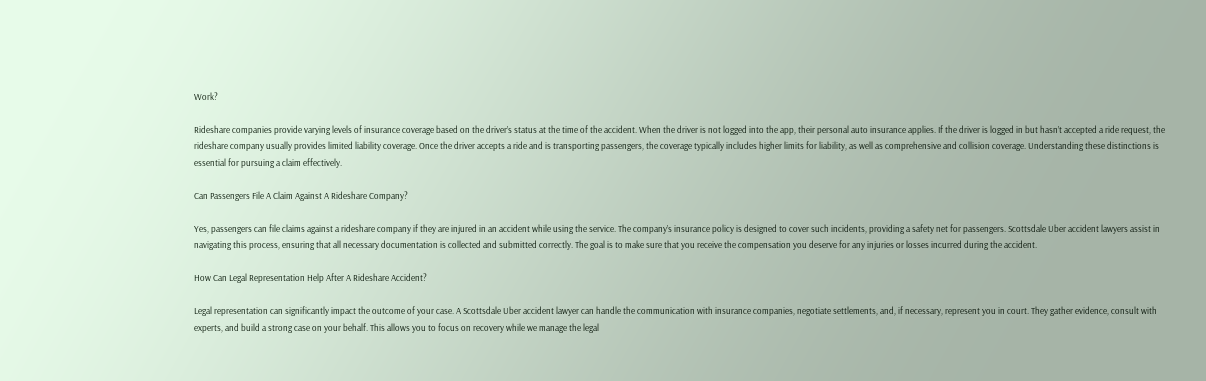Work?

Rideshare companies provide varying levels of insurance coverage based on the driver’s status at the time of the accident. When the driver is not logged into the app, their personal auto insurance applies. If the driver is logged in but hasn’t accepted a ride request, the rideshare company usually provides limited liability coverage. Once the driver accepts a ride and is transporting passengers, the coverage typically includes higher limits for liability, as well as comprehensive and collision coverage. Understanding these distinctions is essential for pursuing a claim effectively.

Can Passengers File A Claim Against A Rideshare Company?

Yes, passengers can file claims against a rideshare company if they are injured in an accident while using the service. The company’s insurance policy is designed to cover such incidents, providing a safety net for passengers. Scottsdale Uber accident lawyers assist in navigating this process, ensuring that all necessary documentation is collected and submitted correctly. The goal is to make sure that you receive the compensation you deserve for any injuries or losses incurred during the accident.

How Can Legal Representation Help After A Rideshare Accident?

Legal representation can significantly impact the outcome of your case. A Scottsdale Uber accident lawyer can handle the communication with insurance companies, negotiate settlements, and, if necessary, represent you in court. They gather evidence, consult with experts, and build a strong case on your behalf. This allows you to focus on recovery while we manage the legal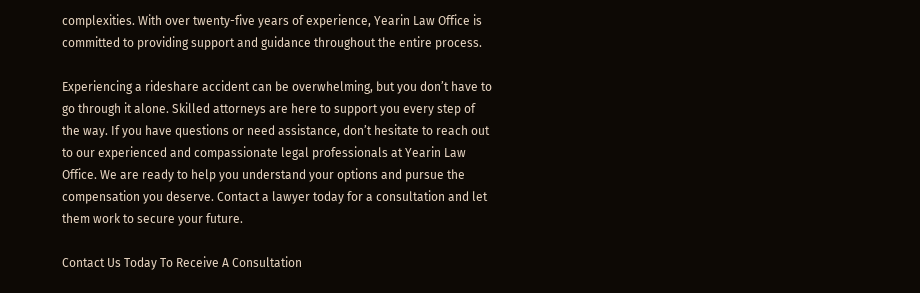complexities. With over twenty-five years of experience, Yearin Law Office is committed to providing support and guidance throughout the entire process.

Experiencing a rideshare accident can be overwhelming, but you don’t have to go through it alone. Skilled attorneys are here to support you every step of the way. If you have questions or need assistance, don’t hesitate to reach out to our experienced and compassionate legal professionals at Yearin Law Office. We are ready to help you understand your options and pursue the compensation you deserve. Contact a lawyer today for a consultation and let them work to secure your future.

Contact Us Today To Receive A Consultation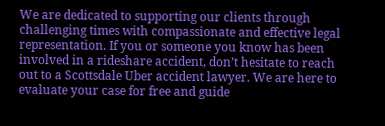We are dedicated to supporting our clients through challenging times with compassionate and effective legal representation. If you or someone you know has been involved in a rideshare accident, don’t hesitate to reach out to a Scottsdale Uber accident lawyer. We are here to evaluate your case for free and guide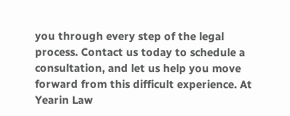you through every step of the legal process. Contact us today to schedule a consultation, and let us help you move forward from this difficult experience. At Yearin Law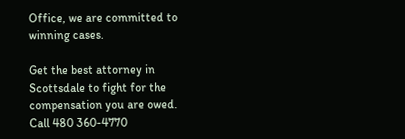Office, we are committed to winning cases.

Get the best attorney in Scottsdale to fight for the compensation you are owed. Call 480 360-4770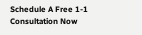Schedule A Free 1-1 Consultation Now